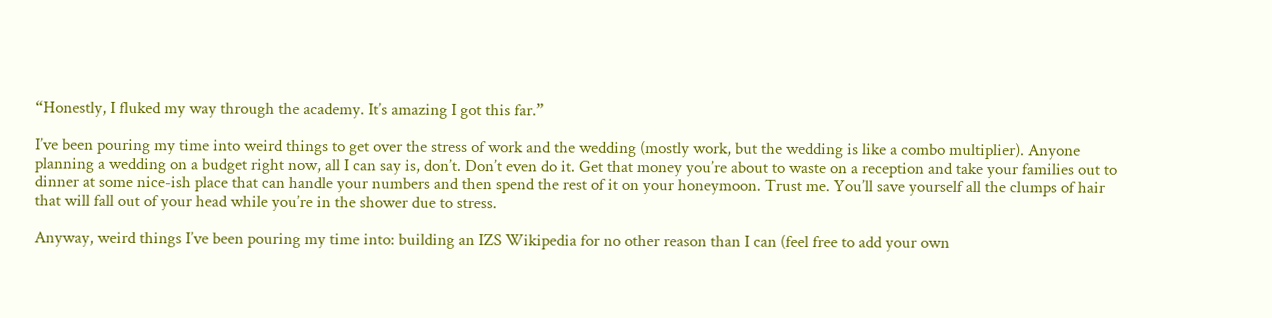“Honestly, I fluked my way through the academy. It’s amazing I got this far.”

I’ve been pouring my time into weird things to get over the stress of work and the wedding (mostly work, but the wedding is like a combo multiplier). Anyone planning a wedding on a budget right now, all I can say is, don’t. Don’t even do it. Get that money you’re about to waste on a reception and take your families out to dinner at some nice-ish place that can handle your numbers and then spend the rest of it on your honeymoon. Trust me. You’ll save yourself all the clumps of hair that will fall out of your head while you’re in the shower due to stress.

Anyway, weird things I’ve been pouring my time into: building an IZS Wikipedia for no other reason than I can (feel free to add your own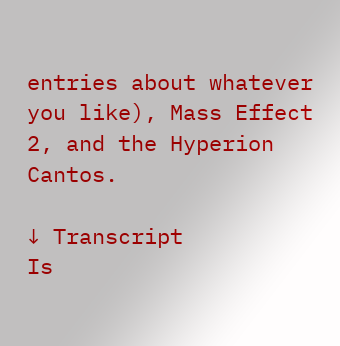entries about whatever you like), Mass Effect 2, and the Hyperion Cantos.

↓ Transcript
Is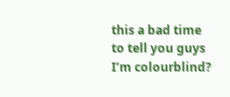this a bad time to tell you guys I’m colourblind?